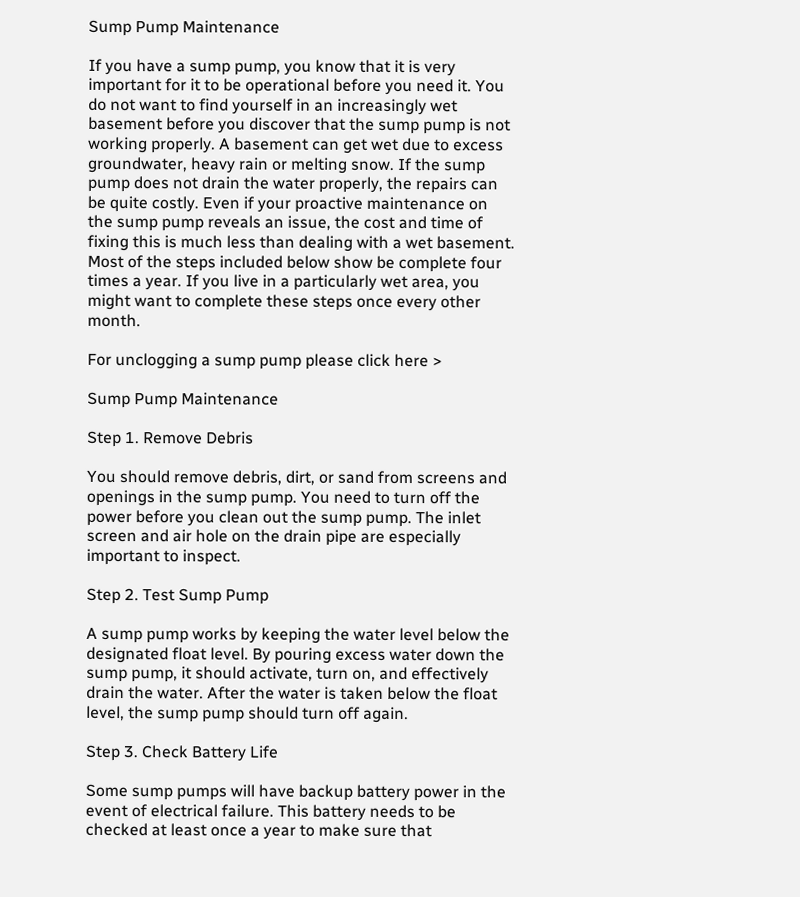Sump Pump Maintenance

If you have a sump pump, you know that it is very important for it to be operational before you need it. You do not want to find yourself in an increasingly wet basement before you discover that the sump pump is not working properly. A basement can get wet due to excess groundwater, heavy rain or melting snow. If the sump pump does not drain the water properly, the repairs can be quite costly. Even if your proactive maintenance on the sump pump reveals an issue, the cost and time of fixing this is much less than dealing with a wet basement. Most of the steps included below show be complete four times a year. If you live in a particularly wet area, you might want to complete these steps once every other month.

For unclogging a sump pump please click here >

Sump Pump Maintenance

Step 1. Remove Debris

You should remove debris, dirt, or sand from screens and openings in the sump pump. You need to turn off the power before you clean out the sump pump. The inlet screen and air hole on the drain pipe are especially important to inspect.

Step 2. Test Sump Pump

A sump pump works by keeping the water level below the designated float level. By pouring excess water down the sump pump, it should activate, turn on, and effectively drain the water. After the water is taken below the float level, the sump pump should turn off again.

Step 3. Check Battery Life

Some sump pumps will have backup battery power in the event of electrical failure. This battery needs to be checked at least once a year to make sure that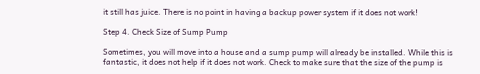it still has juice. There is no point in having a backup power system if it does not work!

Step 4. Check Size of Sump Pump

Sometimes, you will move into a house and a sump pump will already be installed. While this is fantastic, it does not help if it does not work. Check to make sure that the size of the pump is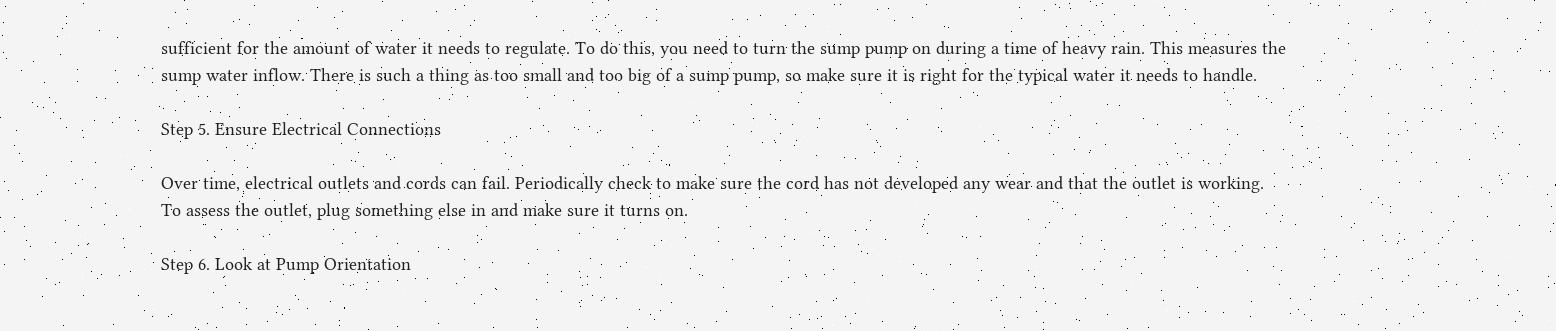sufficient for the amount of water it needs to regulate. To do this, you need to turn the sump pump on during a time of heavy rain. This measures the sump water inflow. There is such a thing as too small and too big of a sump pump, so make sure it is right for the typical water it needs to handle.

Step 5. Ensure Electrical Connections

Over time, electrical outlets and cords can fail. Periodically check to make sure the cord has not developed any wear and that the outlet is working. To assess the outlet, plug something else in and make sure it turns on.

Step 6. Look at Pump Orientation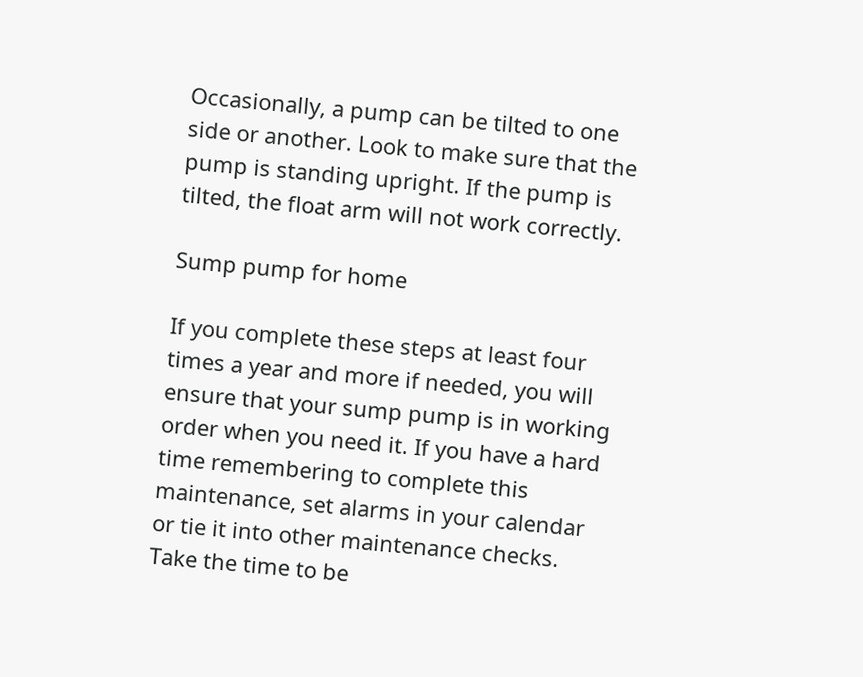Occasionally, a pump can be tilted to one side or another. Look to make sure that the pump is standing upright. If the pump is tilted, the float arm will not work correctly.

Sump pump for home

If you complete these steps at least four times a year and more if needed, you will ensure that your sump pump is in working order when you need it. If you have a hard time remembering to complete this maintenance, set alarms in your calendar or tie it into other maintenance checks. Take the time to be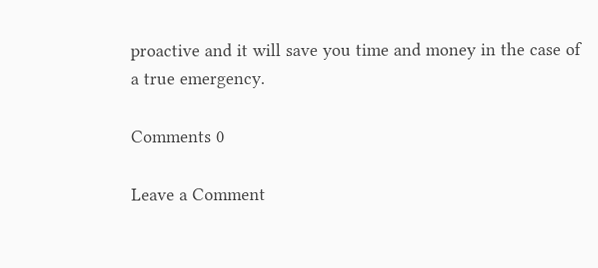proactive and it will save you time and money in the case of a true emergency.

Comments 0

Leave a Comment